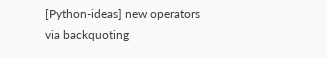[Python-ideas] new operators via backquoting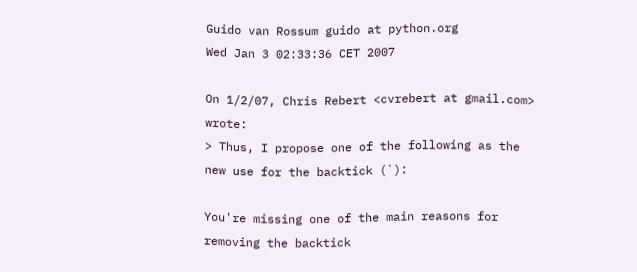Guido van Rossum guido at python.org
Wed Jan 3 02:33:36 CET 2007

On 1/2/07, Chris Rebert <cvrebert at gmail.com> wrote:
> Thus, I propose one of the following as the new use for the backtick (`):

You're missing one of the main reasons for removing the backtick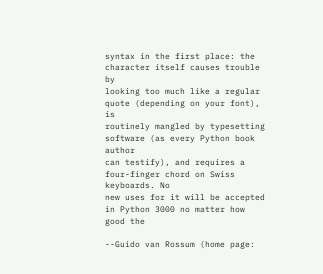syntax in the first place: the character itself causes trouble by
looking too much like a regular quote (depending on your font), is
routinely mangled by typesetting software (as every Python book author
can testify), and requires a four-finger chord on Swiss keyboards. No
new uses for it will be accepted in Python 3000 no matter how good the

--Guido van Rossum (home page: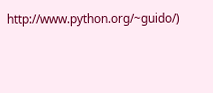http://www.python.org/~guido/)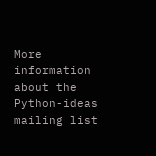More information about the Python-ideas mailing list